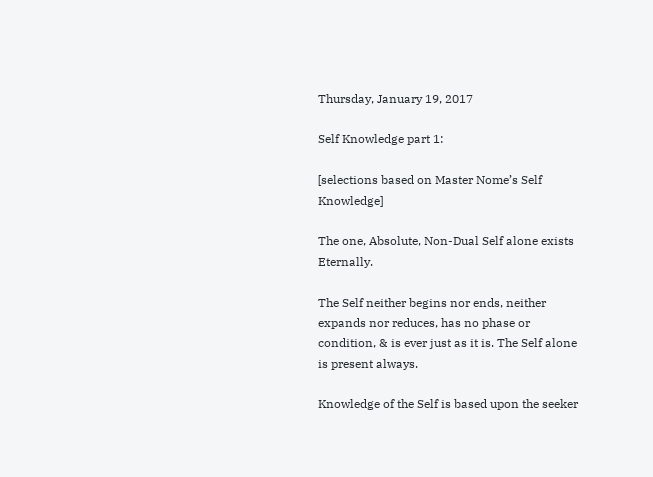Thursday, January 19, 2017

Self Knowledge part 1:

[selections based on Master Nome’s Self Knowledge]

The one, Absolute, Non-Dual Self alone exists Eternally.

The Self neither begins nor ends, neither expands nor reduces, has no phase or condition, & is ever just as it is. The Self alone is present always.

Knowledge of the Self is based upon the seeker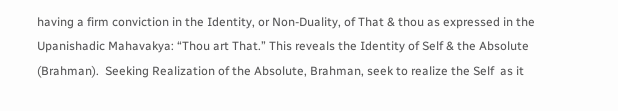having a firm conviction in the Identity, or Non-Duality, of That & thou as expressed in the Upanishadic Mahavakya: “Thou art That.” This reveals the Identity of Self & the Absolute (Brahman).  Seeking Realization of the Absolute, Brahman, seek to realize the Self  as it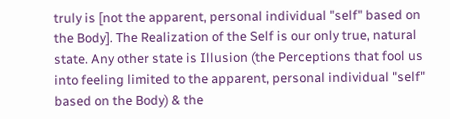truly is [not the apparent, personal individual "self" based on the Body]. The Realization of the Self is our only true, natural state. Any other state is Illusion (the Perceptions that fool us into feeling limited to the apparent, personal individual "self" based on the Body) & the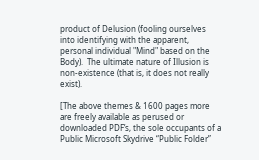product of Delusion (fooling ourselves into identifying with the apparent, personal individual "Mind" based on the Body).  The ultimate nature of Illusion is non-existence (that is, it does not really exist).

[The above themes & 1600 pages more are freely available as perused or downloaded PDF’s, the sole occupants of a Public Microsoft Skydrive “Public Folder”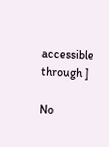accessible through ]

No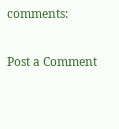comments:

Post a Comment